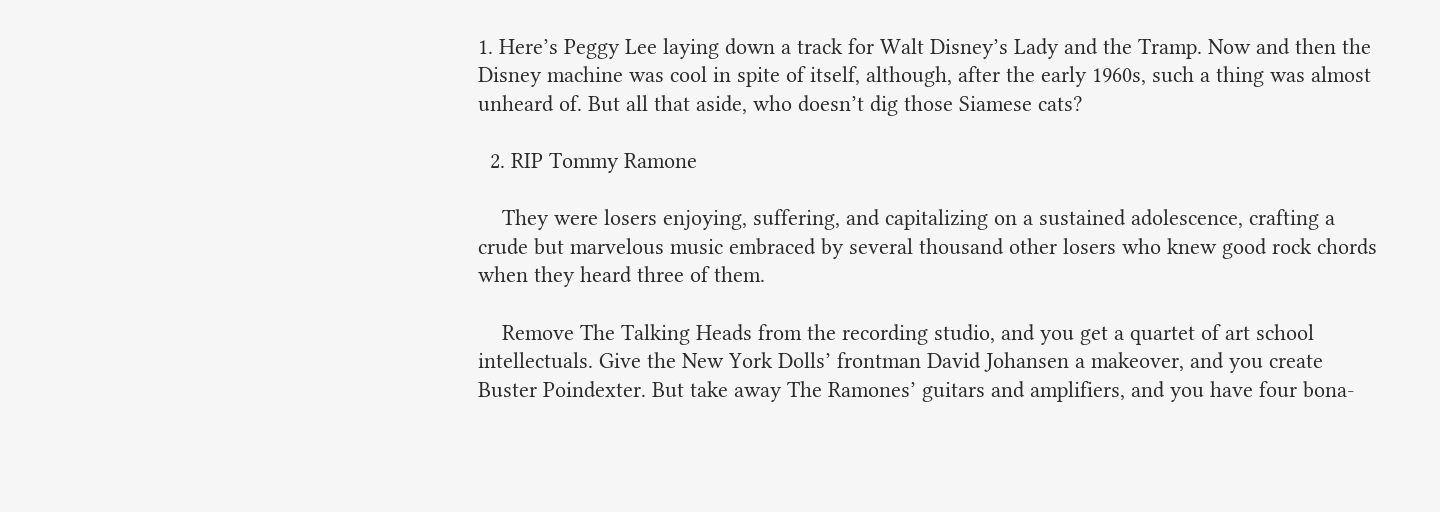1. Here’s Peggy Lee laying down a track for Walt Disney’s Lady and the Tramp. Now and then the Disney machine was cool in spite of itself, although, after the early 1960s, such a thing was almost unheard of. But all that aside, who doesn’t dig those Siamese cats?

  2. RIP Tommy Ramone

    They were losers enjoying, suffering, and capitalizing on a sustained adolescence, crafting a crude but marvelous music embraced by several thousand other losers who knew good rock chords when they heard three of them.

    Remove The Talking Heads from the recording studio, and you get a quartet of art school intellectuals. Give the New York Dolls’ frontman David Johansen a makeover, and you create Buster Poindexter. But take away The Ramones’ guitars and amplifiers, and you have four bona-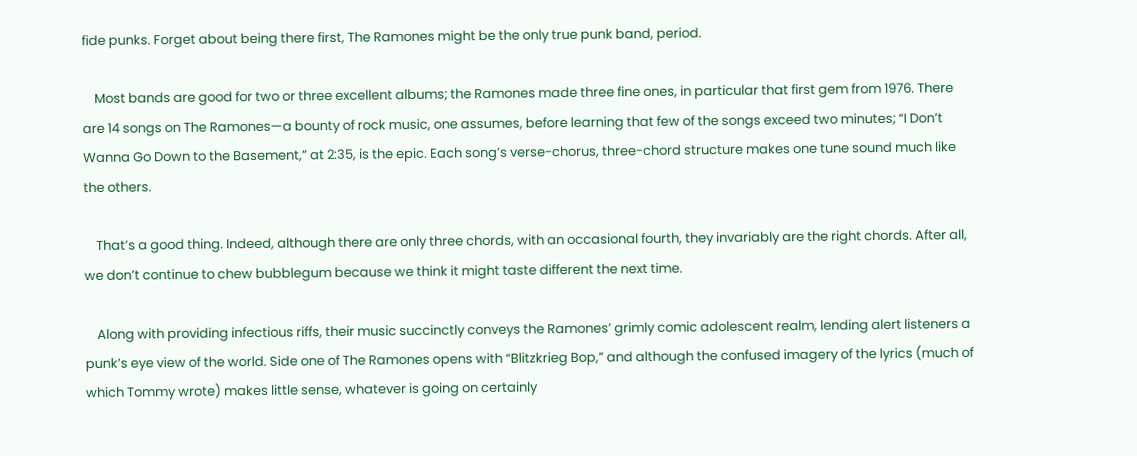fide punks. Forget about being there first, The Ramones might be the only true punk band, period.

    Most bands are good for two or three excellent albums; the Ramones made three fine ones, in particular that first gem from 1976. There are 14 songs on The Ramones—a bounty of rock music, one assumes, before learning that few of the songs exceed two minutes; “I Don’t Wanna Go Down to the Basement,” at 2:35, is the epic. Each song’s verse-chorus, three-chord structure makes one tune sound much like the others.

    That’s a good thing. Indeed, although there are only three chords, with an occasional fourth, they invariably are the right chords. After all, we don’t continue to chew bubblegum because we think it might taste different the next time.

    Along with providing infectious riffs, their music succinctly conveys the Ramones’ grimly comic adolescent realm, lending alert listeners a punk’s eye view of the world. Side one of The Ramones opens with “Blitzkrieg Bop,” and although the confused imagery of the lyrics (much of which Tommy wrote) makes little sense, whatever is going on certainly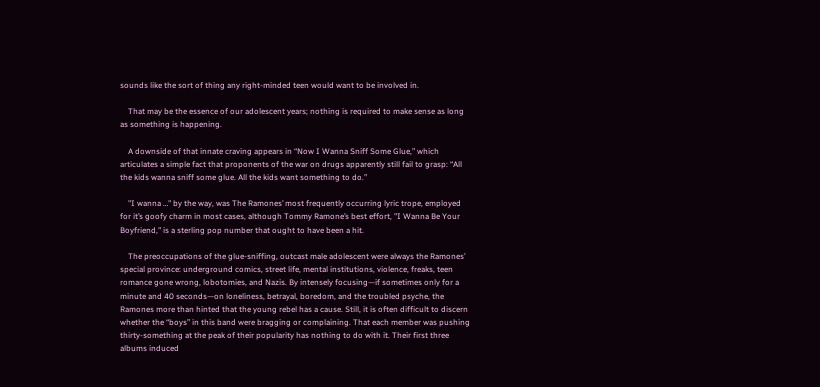sounds like the sort of thing any right-minded teen would want to be involved in.

    That may be the essence of our adolescent years; nothing is required to make sense as long as something is happening.

    A downside of that innate craving appears in “Now I Wanna Sniff Some Glue,” which articulates a simple fact that proponents of the war on drugs apparently still fail to grasp: “All the kids wanna sniff some glue. All the kids want something to do.”

    "I wanna …" by the way, was The Ramones’ most frequently occurring lyric trope, employed for it’s goofy charm in most cases, although Tommy Ramone’s best effort, "I Wanna Be Your Boyfriend," is a sterling pop number that ought to have been a hit.

    The preoccupations of the glue-sniffing, outcast male adolescent were always the Ramones’ special province: underground comics, street life, mental institutions, violence, freaks, teen romance gone wrong, lobotomies, and Nazis. By intensely focusing—if sometimes only for a minute and 40 seconds—on loneliness, betrayal, boredom, and the troubled psyche, the Ramones more than hinted that the young rebel has a cause. Still, it is often difficult to discern whether the “boys” in this band were bragging or complaining. That each member was pushing thirty-something at the peak of their popularity has nothing to do with it. Their first three albums induced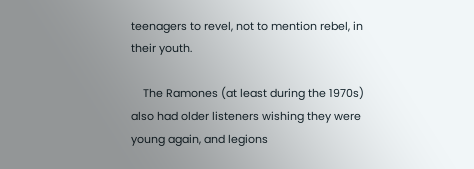teenagers to revel, not to mention rebel, in their youth.

    The Ramones (at least during the 1970s) also had older listeners wishing they were young again, and legions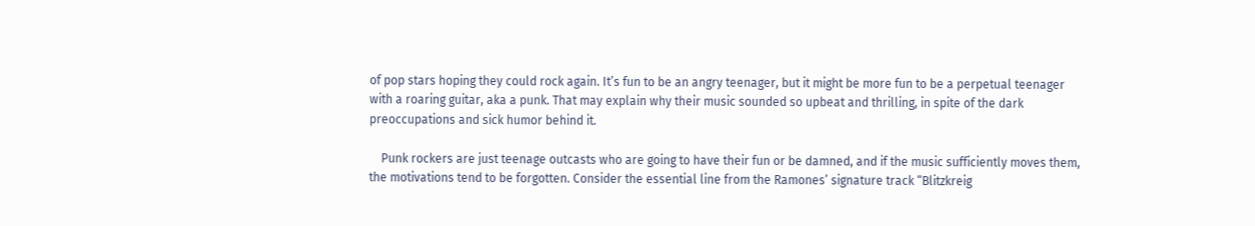of pop stars hoping they could rock again. It’s fun to be an angry teenager, but it might be more fun to be a perpetual teenager with a roaring guitar, aka a punk. That may explain why their music sounded so upbeat and thrilling, in spite of the dark preoccupations and sick humor behind it.

    Punk rockers are just teenage outcasts who are going to have their fun or be damned, and if the music sufficiently moves them, the motivations tend to be forgotten. Consider the essential line from the Ramones’ signature track “Blitzkreig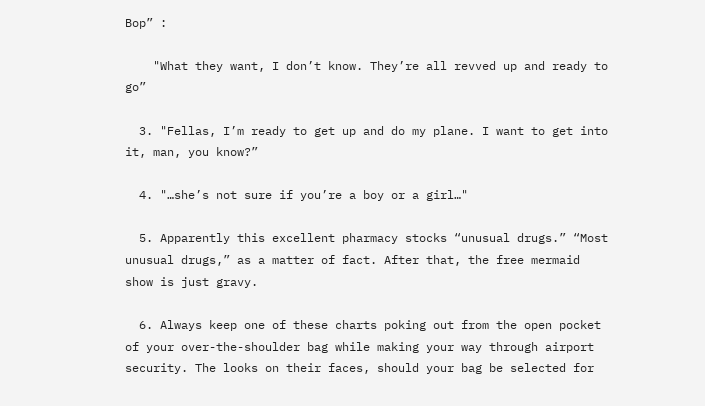Bop” :

    "What they want, I don’t know. They’re all revved up and ready to go”

  3. "Fellas, I’m ready to get up and do my plane. I want to get into it, man, you know?”

  4. "…she’s not sure if you’re a boy or a girl…"

  5. Apparently this excellent pharmacy stocks “unusual drugs.” “Most unusual drugs,” as a matter of fact. After that, the free mermaid show is just gravy.

  6. Always keep one of these charts poking out from the open pocket of your over-the-shoulder bag while making your way through airport security. The looks on their faces, should your bag be selected for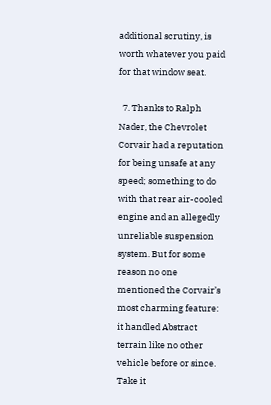additional scrutiny, is worth whatever you paid for that window seat.

  7. Thanks to Ralph Nader, the Chevrolet Corvair had a reputation for being unsafe at any speed; something to do with that rear air-cooled engine and an allegedly unreliable suspension system. But for some reason no one mentioned the Corvair’s most charming feature: it handled Abstract terrain like no other vehicle before or since. Take it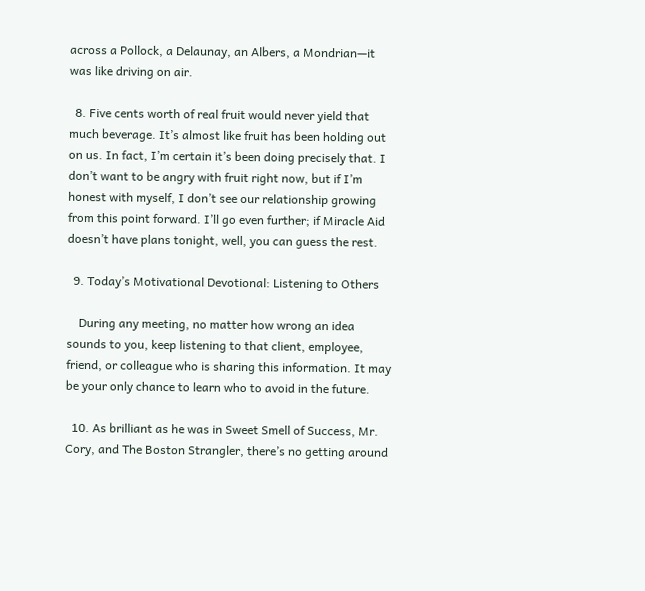across a Pollock, a Delaunay, an Albers, a Mondrian—it was like driving on air.

  8. Five cents worth of real fruit would never yield that much beverage. It’s almost like fruit has been holding out on us. In fact, I’m certain it’s been doing precisely that. I don’t want to be angry with fruit right now, but if I’m honest with myself, I don’t see our relationship growing from this point forward. I’ll go even further; if Miracle Aid doesn’t have plans tonight, well, you can guess the rest.

  9. Today’s Motivational Devotional: Listening to Others

    During any meeting, no matter how wrong an idea sounds to you, keep listening to that client, employee, friend, or colleague who is sharing this information. It may be your only chance to learn who to avoid in the future.

  10. As brilliant as he was in Sweet Smell of Success, Mr. Cory, and The Boston Strangler, there’s no getting around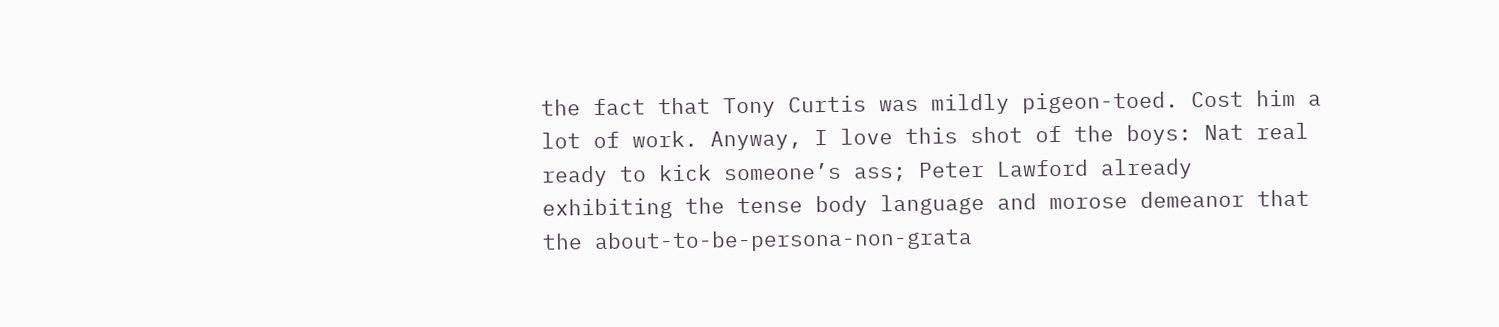the fact that Tony Curtis was mildly pigeon-toed. Cost him a lot of work. Anyway, I love this shot of the boys: Nat real ready to kick someone’s ass; Peter Lawford already exhibiting the tense body language and morose demeanor that the about-to-be-persona-non-grata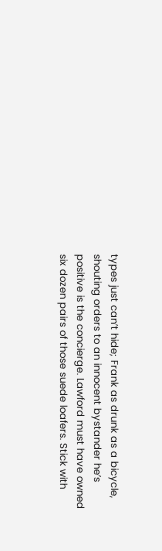types just can’t hide; Frank as drunk as a bicycle, shouting orders to an innocent bystander he’s positive is the concierge. Lawford must have owned six dozen pairs of those suede loafers. Stick with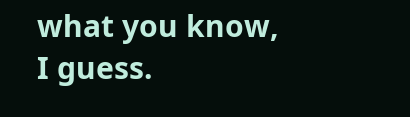what you know, I guess.